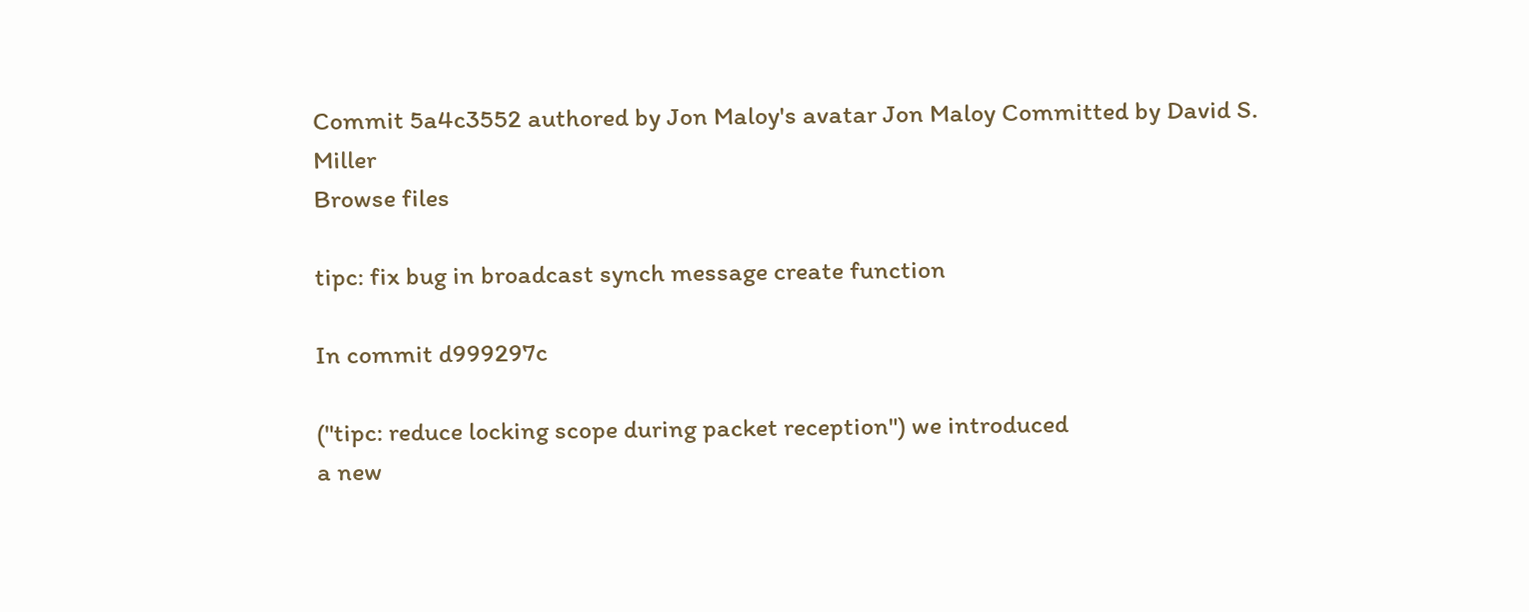Commit 5a4c3552 authored by Jon Maloy's avatar Jon Maloy Committed by David S. Miller
Browse files

tipc: fix bug in broadcast synch message create function

In commit d999297c

("tipc: reduce locking scope during packet reception") we introduced
a new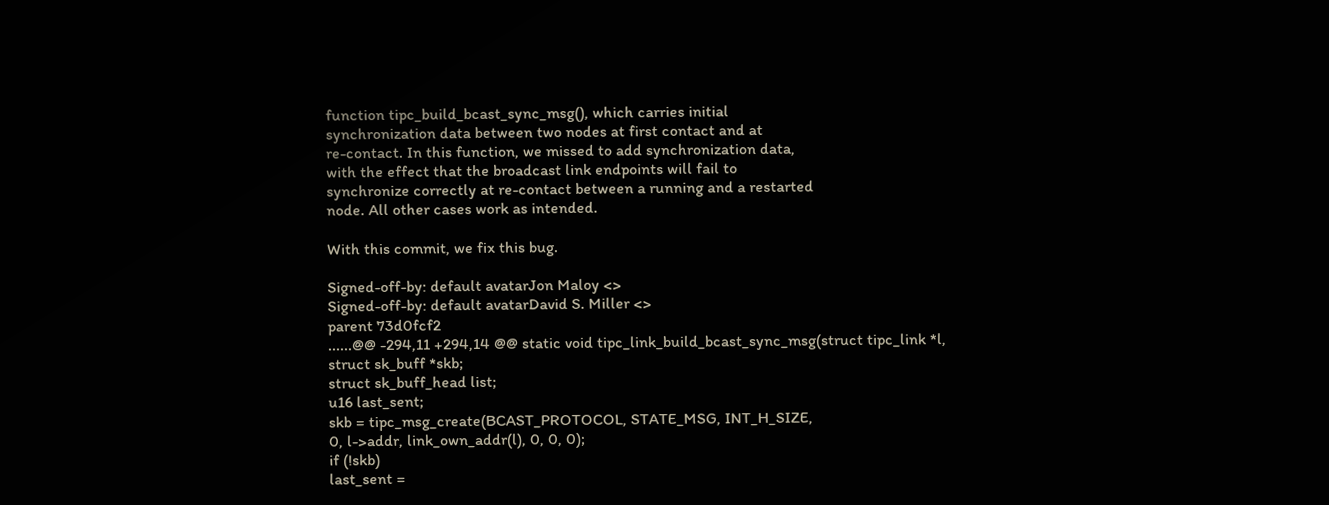function tipc_build_bcast_sync_msg(), which carries initial
synchronization data between two nodes at first contact and at
re-contact. In this function, we missed to add synchronization data,
with the effect that the broadcast link endpoints will fail to
synchronize correctly at re-contact between a running and a restarted
node. All other cases work as intended.

With this commit, we fix this bug.

Signed-off-by: default avatarJon Maloy <>
Signed-off-by: default avatarDavid S. Miller <>
parent 73d0fcf2
......@@ -294,11 +294,14 @@ static void tipc_link_build_bcast_sync_msg(struct tipc_link *l,
struct sk_buff *skb;
struct sk_buff_head list;
u16 last_sent;
skb = tipc_msg_create(BCAST_PROTOCOL, STATE_MSG, INT_H_SIZE,
0, l->addr, link_own_addr(l), 0, 0, 0);
if (!skb)
last_sent =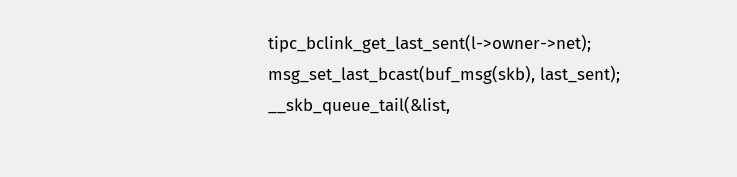tipc_bclink_get_last_sent(l->owner->net);
msg_set_last_bcast(buf_msg(skb), last_sent);
__skb_queue_tail(&list,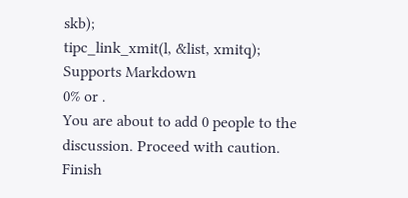skb);
tipc_link_xmit(l, &list, xmitq);
Supports Markdown
0% or .
You are about to add 0 people to the discussion. Proceed with caution.
Finish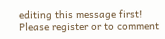editing this message first!
Please register or to comment